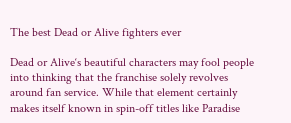The best Dead or Alive fighters ever

Dead or Alive‘s beautiful characters may fool people into thinking that the franchise solely revolves around fan service. While that element certainly makes itself known in spin-off titles like Paradise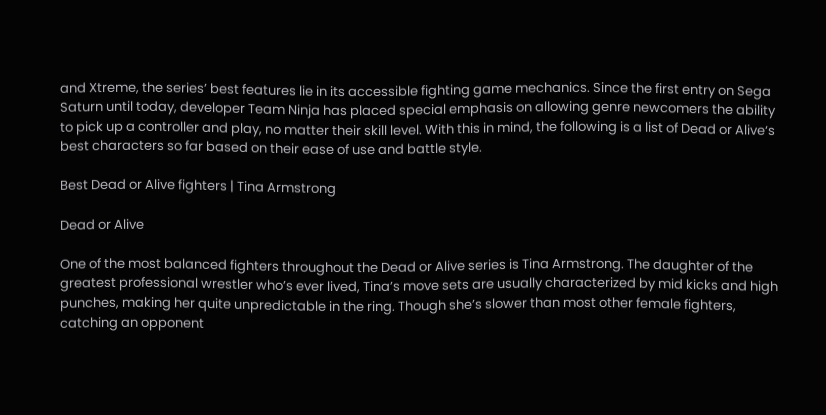and Xtreme, the series’ best features lie in its accessible fighting game mechanics. Since the first entry on Sega Saturn until today, developer Team Ninja has placed special emphasis on allowing genre newcomers the ability to pick up a controller and play, no matter their skill level. With this in mind, the following is a list of Dead or Alive‘s best characters so far based on their ease of use and battle style.

Best Dead or Alive fighters | Tina Armstrong

Dead or Alive

One of the most balanced fighters throughout the Dead or Alive series is Tina Armstrong. The daughter of the greatest professional wrestler who’s ever lived, Tina’s move sets are usually characterized by mid kicks and high punches, making her quite unpredictable in the ring. Though she’s slower than most other female fighters, catching an opponent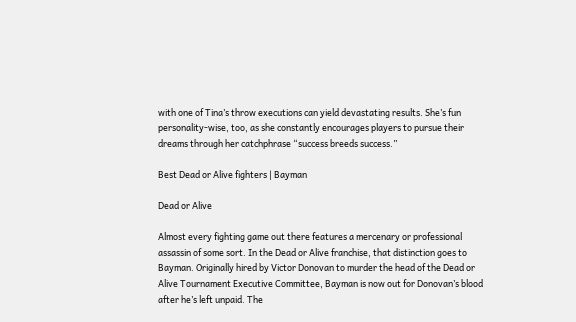with one of Tina’s throw executions can yield devastating results. She’s fun personality-wise, too, as she constantly encourages players to pursue their dreams through her catchphrase “success breeds success.”

Best Dead or Alive fighters | Bayman

Dead or Alive

Almost every fighting game out there features a mercenary or professional assassin of some sort. In the Dead or Alive franchise, that distinction goes to Bayman. Originally hired by Victor Donovan to murder the head of the Dead or Alive Tournament Executive Committee, Bayman is now out for Donovan’s blood after he’s left unpaid. The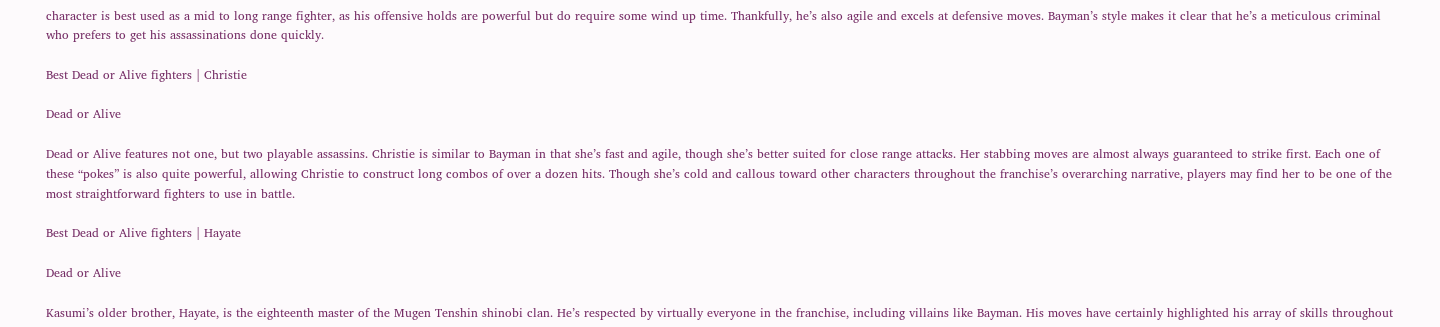character is best used as a mid to long range fighter, as his offensive holds are powerful but do require some wind up time. Thankfully, he’s also agile and excels at defensive moves. Bayman’s style makes it clear that he’s a meticulous criminal who prefers to get his assassinations done quickly.

Best Dead or Alive fighters | Christie

Dead or Alive

Dead or Alive features not one, but two playable assassins. Christie is similar to Bayman in that she’s fast and agile, though she’s better suited for close range attacks. Her stabbing moves are almost always guaranteed to strike first. Each one of these “pokes” is also quite powerful, allowing Christie to construct long combos of over a dozen hits. Though she’s cold and callous toward other characters throughout the franchise’s overarching narrative, players may find her to be one of the most straightforward fighters to use in battle.

Best Dead or Alive fighters | Hayate

Dead or Alive

Kasumi’s older brother, Hayate, is the eighteenth master of the Mugen Tenshin shinobi clan. He’s respected by virtually everyone in the franchise, including villains like Bayman. His moves have certainly highlighted his array of skills throughout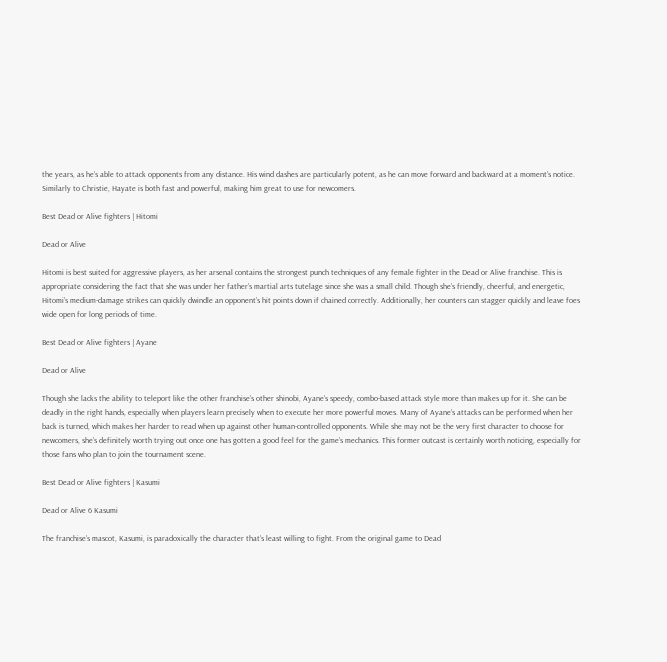the years, as he’s able to attack opponents from any distance. His wind dashes are particularly potent, as he can move forward and backward at a moment’s notice. Similarly to Christie, Hayate is both fast and powerful, making him great to use for newcomers.

Best Dead or Alive fighters | Hitomi

Dead or Alive

Hitomi is best suited for aggressive players, as her arsenal contains the strongest punch techniques of any female fighter in the Dead or Alive franchise. This is appropriate considering the fact that she was under her father’s martial arts tutelage since she was a small child. Though she’s friendly, cheerful, and energetic, Hitomi’s medium-damage strikes can quickly dwindle an opponent’s hit points down if chained correctly. Additionally, her counters can stagger quickly and leave foes wide open for long periods of time.

Best Dead or Alive fighters | Ayane

Dead or Alive

Though she lacks the ability to teleport like the other franchise’s other shinobi, Ayane’s speedy, combo-based attack style more than makes up for it. She can be deadly in the right hands, especially when players learn precisely when to execute her more powerful moves. Many of Ayane’s attacks can be performed when her back is turned, which makes her harder to read when up against other human-controlled opponents. While she may not be the very first character to choose for newcomers, she’s definitely worth trying out once one has gotten a good feel for the game’s mechanics. This former outcast is certainly worth noticing, especially for those fans who plan to join the tournament scene.

Best Dead or Alive fighters | Kasumi

Dead or Alive 6 Kasumi

The franchise’s mascot, Kasumi, is paradoxically the character that’s least willing to fight. From the original game to Dead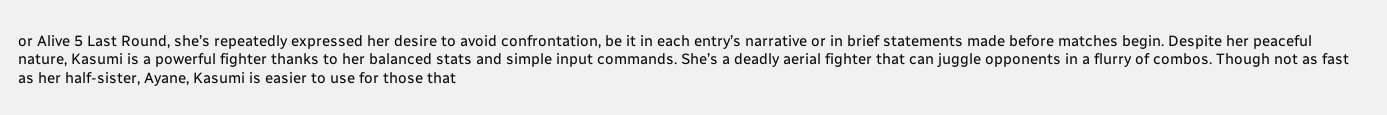or Alive 5 Last Round, she’s repeatedly expressed her desire to avoid confrontation, be it in each entry’s narrative or in brief statements made before matches begin. Despite her peaceful nature, Kasumi is a powerful fighter thanks to her balanced stats and simple input commands. She’s a deadly aerial fighter that can juggle opponents in a flurry of combos. Though not as fast as her half-sister, Ayane, Kasumi is easier to use for those that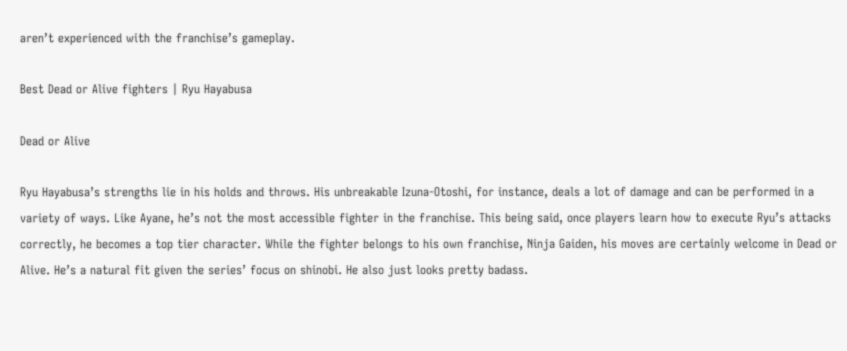aren’t experienced with the franchise’s gameplay.

Best Dead or Alive fighters | Ryu Hayabusa

Dead or Alive

Ryu Hayabusa’s strengths lie in his holds and throws. His unbreakable Izuna-Otoshi, for instance, deals a lot of damage and can be performed in a variety of ways. Like Ayane, he’s not the most accessible fighter in the franchise. This being said, once players learn how to execute Ryu’s attacks correctly, he becomes a top tier character. While the fighter belongs to his own franchise, Ninja Gaiden, his moves are certainly welcome in Dead or Alive. He’s a natural fit given the series’ focus on shinobi. He also just looks pretty badass.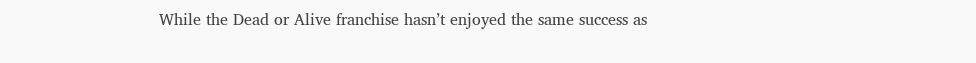While the Dead or Alive franchise hasn’t enjoyed the same success as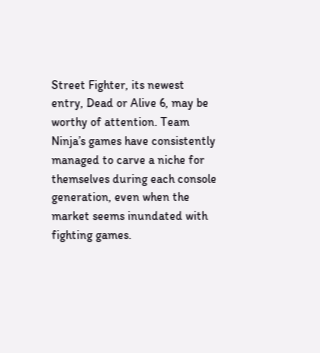Street Fighter, its newest entry, Dead or Alive 6, may be worthy of attention. Team Ninja’s games have consistently managed to carve a niche for themselves during each console generation, even when the market seems inundated with fighting games.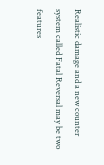Realistic damage and a new counter system called Fatal Reversal may be two features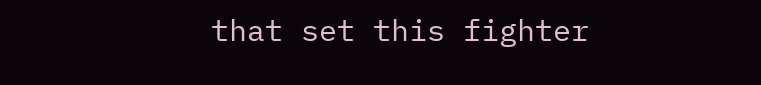that set this fighter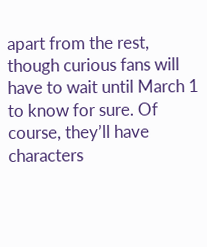apart from the rest, though curious fans will have to wait until March 1 to know for sure. Of course, they’ll have characters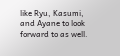like Ryu, Kasumi, and Ayane to look forward to as well.